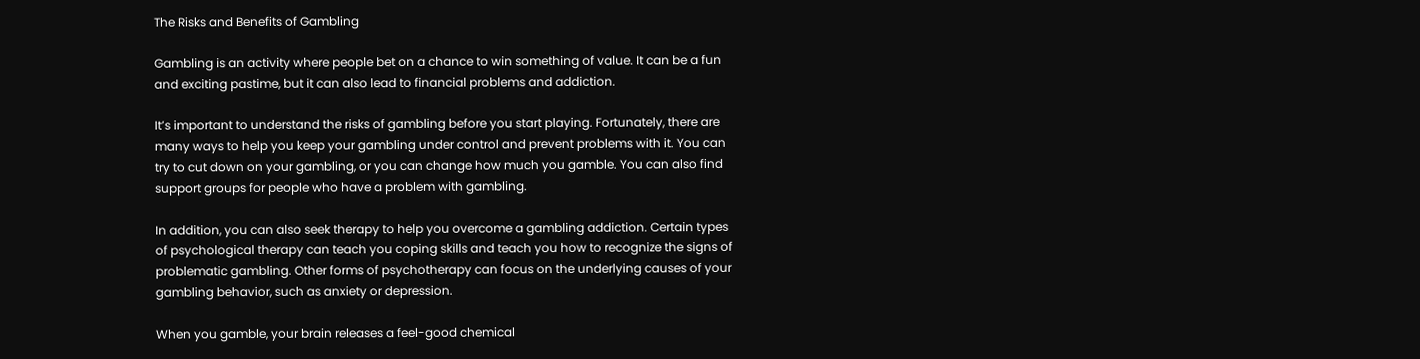The Risks and Benefits of Gambling

Gambling is an activity where people bet on a chance to win something of value. It can be a fun and exciting pastime, but it can also lead to financial problems and addiction.

It’s important to understand the risks of gambling before you start playing. Fortunately, there are many ways to help you keep your gambling under control and prevent problems with it. You can try to cut down on your gambling, or you can change how much you gamble. You can also find support groups for people who have a problem with gambling.

In addition, you can also seek therapy to help you overcome a gambling addiction. Certain types of psychological therapy can teach you coping skills and teach you how to recognize the signs of problematic gambling. Other forms of psychotherapy can focus on the underlying causes of your gambling behavior, such as anxiety or depression.

When you gamble, your brain releases a feel-good chemical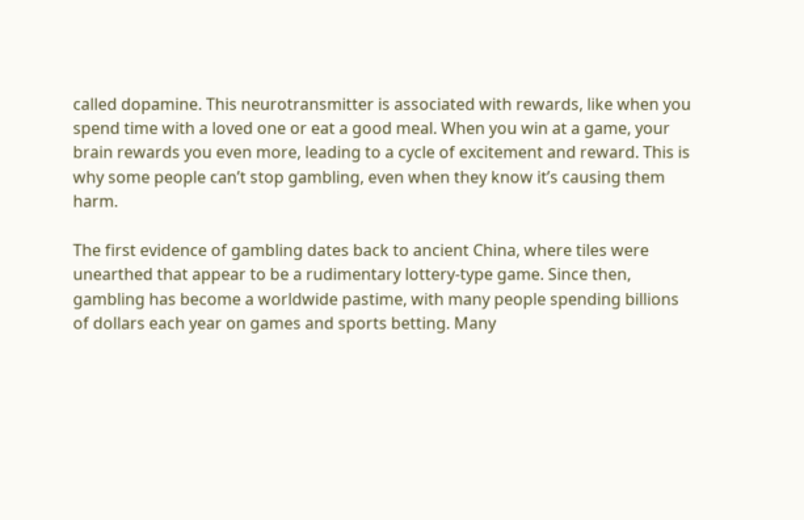called dopamine. This neurotransmitter is associated with rewards, like when you spend time with a loved one or eat a good meal. When you win at a game, your brain rewards you even more, leading to a cycle of excitement and reward. This is why some people can’t stop gambling, even when they know it’s causing them harm.

The first evidence of gambling dates back to ancient China, where tiles were unearthed that appear to be a rudimentary lottery-type game. Since then, gambling has become a worldwide pastime, with many people spending billions of dollars each year on games and sports betting. Many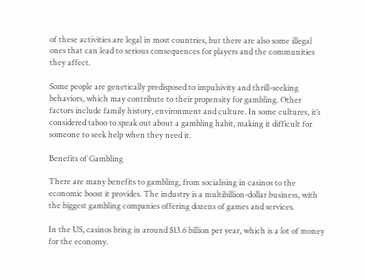of these activities are legal in most countries, but there are also some illegal ones that can lead to serious consequences for players and the communities they affect.

Some people are genetically predisposed to impulsivity and thrill-seeking behaviors, which may contribute to their propensity for gambling. Other factors include family history, environment and culture. In some cultures, it’s considered taboo to speak out about a gambling habit, making it difficult for someone to seek help when they need it.

Benefits of Gambling

There are many benefits to gambling, from socialising in casinos to the economic boost it provides. The industry is a multibillion-dollar business, with the biggest gambling companies offering dozens of games and services.

In the US, casinos bring in around $13.6 billion per year, which is a lot of money for the economy.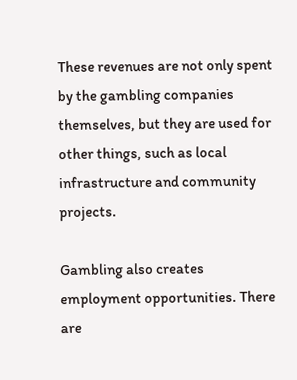These revenues are not only spent by the gambling companies themselves, but they are used for other things, such as local infrastructure and community projects.

Gambling also creates employment opportunities. There are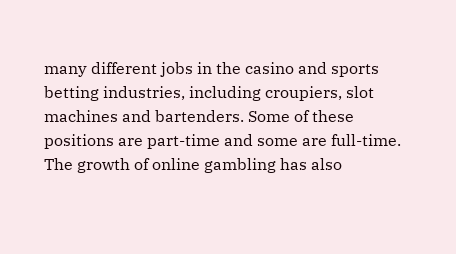many different jobs in the casino and sports betting industries, including croupiers, slot machines and bartenders. Some of these positions are part-time and some are full-time. The growth of online gambling has also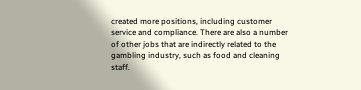created more positions, including customer service and compliance. There are also a number of other jobs that are indirectly related to the gambling industry, such as food and cleaning staff.